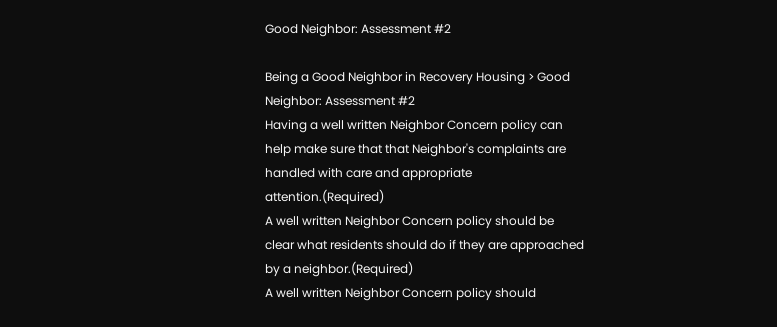Good Neighbor: Assessment #2

Being a Good Neighbor in Recovery Housing > Good Neighbor: Assessment #2
Having a well written Neighbor Concern policy can help make sure that that Neighbor's complaints are handled with care and appropriate attention.(Required)
A well written Neighbor Concern policy should be clear what residents should do if they are approached by a neighbor.(Required)
A well written Neighbor Concern policy should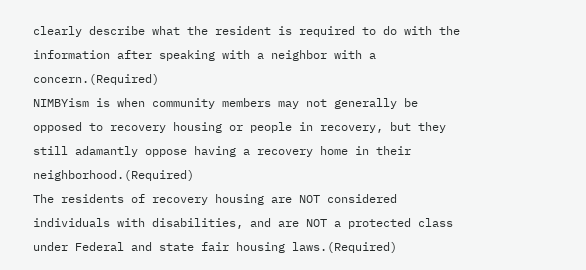clearly describe what the resident is required to do with the information after speaking with a neighbor with a concern.(Required)
NIMBYism is when community members may not generally be opposed to recovery housing or people in recovery, but they still adamantly oppose having a recovery home in their neighborhood.(Required)
The residents of recovery housing are NOT considered individuals with disabilities, and are NOT a protected class under Federal and state fair housing laws.(Required)